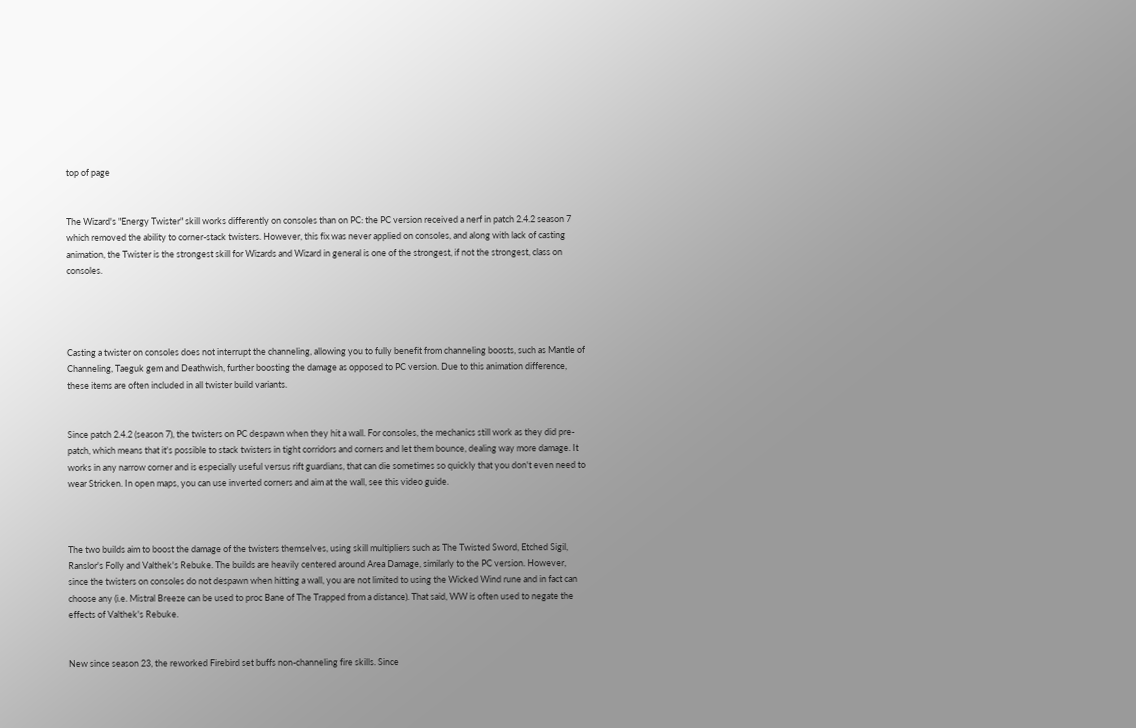top of page


The Wizard's "Energy Twister" skill works differently on consoles than on PC: the PC version received a nerf in patch 2.4.2 season 7 which removed the ability to corner-stack twisters. However, this fix was never applied on consoles, and along with lack of casting animation, the Twister is the strongest skill for Wizards and Wizard in general is one of the strongest, if not the strongest, class on consoles.




Casting a twister on consoles does not interrupt the channeling, allowing you to fully benefit from channeling boosts, such as Mantle of Channeling, Taeguk gem and Deathwish, further boosting the damage as opposed to PC version. Due to this animation difference, these items are often included in all twister build variants.


Since patch 2.4.2 (season 7), the twisters on PC despawn when they hit a wall. For consoles, the mechanics still work as they did pre-patch, which means that it's possible to stack twisters in tight corridors and corners and let them bounce, dealing way more damage. It works in any narrow corner and is especially useful versus rift guardians, that can die sometimes so quickly that you don't even need to wear Stricken. In open maps, you can use inverted corners and aim at the wall, see this video guide.



The two builds aim to boost the damage of the twisters themselves, using skill multipliers such as The Twisted Sword, Etched Sigil, Ranslor's Folly and Valthek's Rebuke. The builds are heavily centered around Area Damage, similarly to the PC version. However, since the twisters on consoles do not despawn when hitting a wall, you are not limited to using the Wicked Wind rune and in fact can choose any (i.e. Mistral Breeze can be used to proc Bane of The Trapped from a distance). That said, WW is often used to negate the effects of Valthek's Rebuke.


New since season 23, the reworked Firebird set buffs non-channeling fire skills. Since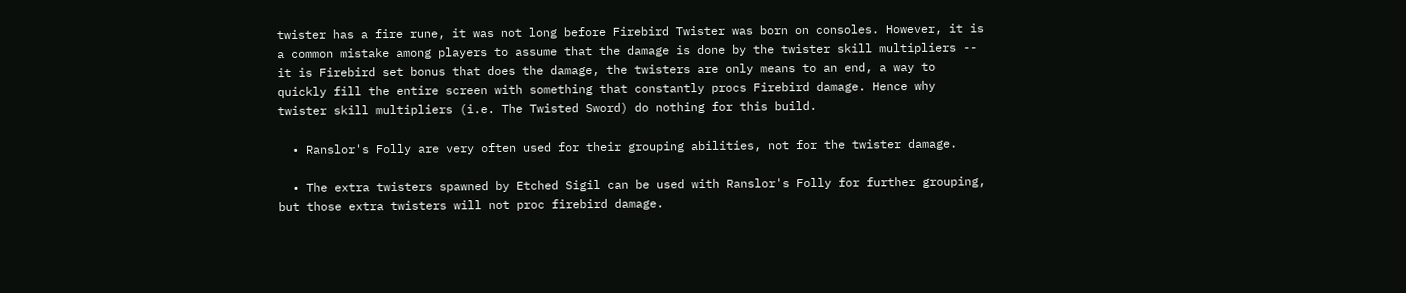twister has a fire rune, it was not long before Firebird Twister was born on consoles. However, it is a common mistake among players to assume that the damage is done by the twister skill multipliers -- it is Firebird set bonus that does the damage, the twisters are only means to an end, a way to quickly fill the entire screen with something that constantly procs Firebird damage. Hence why twister skill multipliers (i.e. The Twisted Sword) do nothing for this build.

  • Ranslor's Folly are very often used for their grouping abilities, not for the twister damage.

  • The extra twisters spawned by Etched Sigil can be used with Ranslor's Folly for further grouping, but those extra twisters will not proc firebird damage.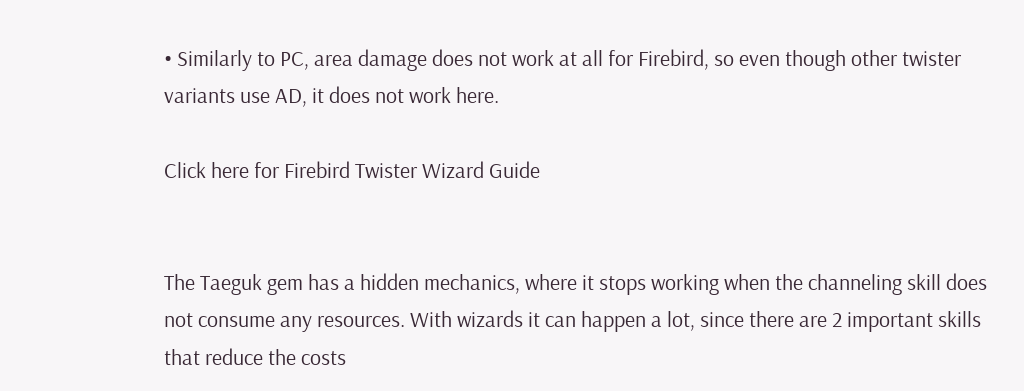• Similarly to PC, area damage does not work at all for Firebird, so even though other twister variants use AD, it does not work here.

Click here for Firebird Twister Wizard Guide


The Taeguk gem has a hidden mechanics, where it stops working when the channeling skill does not consume any resources. With wizards it can happen a lot, since there are 2 important skills that reduce the costs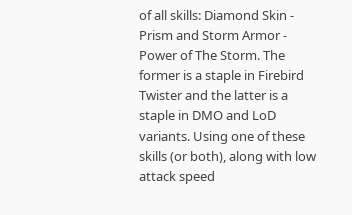of all skills: Diamond Skin - Prism and Storm Armor - Power of The Storm. The former is a staple in Firebird Twister and the latter is a staple in DMO and LoD variants. Using one of these skills (or both), along with low attack speed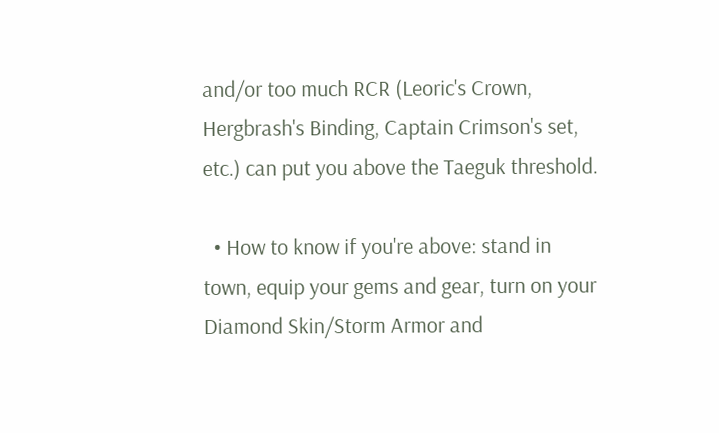and/or too much RCR (Leoric's Crown, Hergbrash's Binding, Captain Crimson's set, etc.) can put you above the Taeguk threshold.

  • How to know if you're above: stand in town, equip your gems and gear, turn on your Diamond Skin/Storm Armor and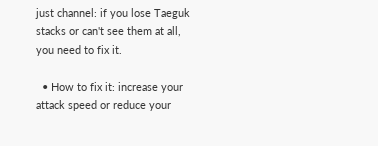just channel: if you lose Taeguk stacks or can't see them at all, you need to fix it.

  • How to fix it: increase your attack speed or reduce your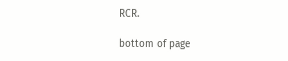RCR.

bottom of page